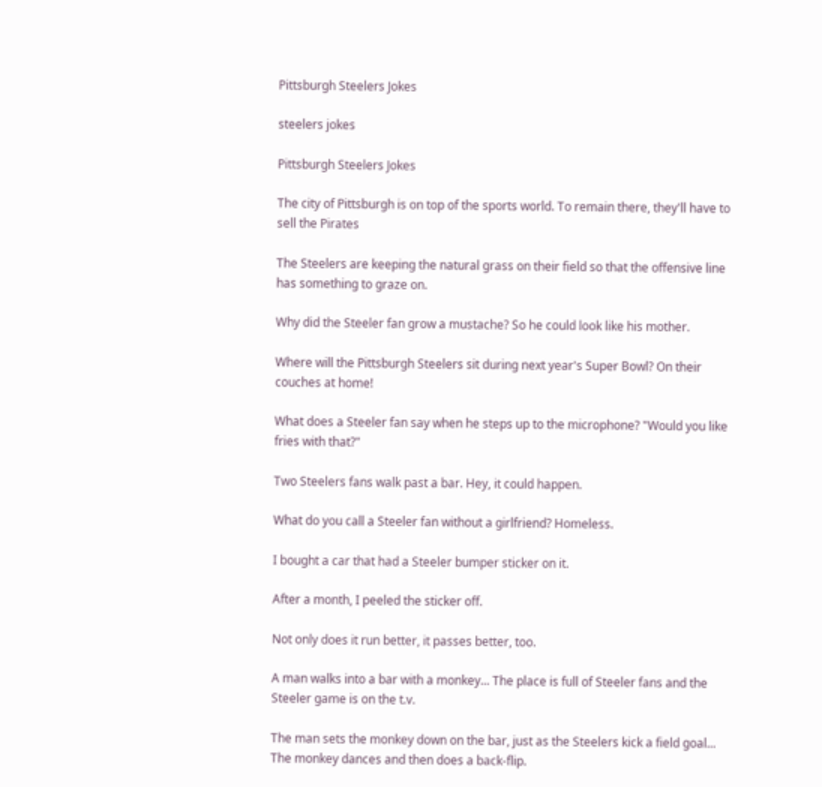Pittsburgh Steelers Jokes

steelers jokes

Pittsburgh Steelers Jokes

The city of Pittsburgh is on top of the sports world. To remain there, they'll have to sell the Pirates

The Steelers are keeping the natural grass on their field so that the offensive line has something to graze on.

Why did the Steeler fan grow a mustache? So he could look like his mother.

Where will the Pittsburgh Steelers sit during next year's Super Bowl? On their couches at home!

What does a Steeler fan say when he steps up to the microphone? "Would you like fries with that?"

Two Steelers fans walk past a bar. Hey, it could happen.

What do you call a Steeler fan without a girlfriend? Homeless.

I bought a car that had a Steeler bumper sticker on it.

After a month, I peeled the sticker off.

Not only does it run better, it passes better, too.

A man walks into a bar with a monkey... The place is full of Steeler fans and the Steeler game is on the t.v.

The man sets the monkey down on the bar, just as the Steelers kick a field goal... The monkey dances and then does a back-flip.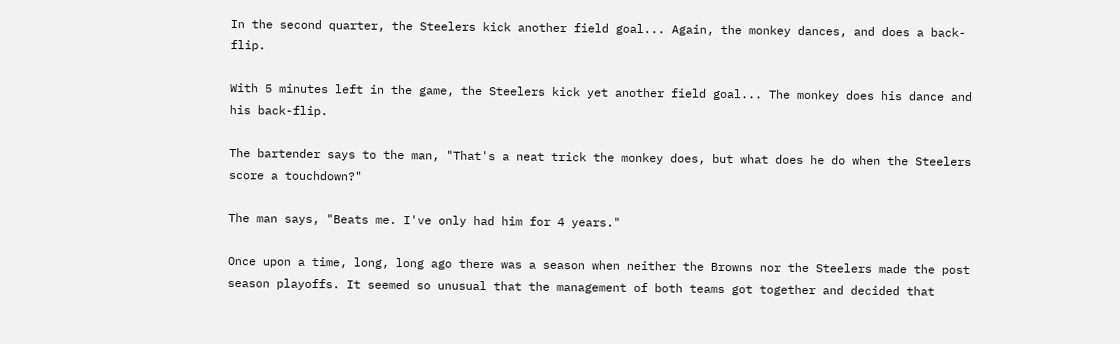In the second quarter, the Steelers kick another field goal... Again, the monkey dances, and does a back-flip.

With 5 minutes left in the game, the Steelers kick yet another field goal... The monkey does his dance and his back-flip.

The bartender says to the man, "That's a neat trick the monkey does, but what does he do when the Steelers score a touchdown?"

The man says, "Beats me. I've only had him for 4 years."

Once upon a time, long, long ago there was a season when neither the Browns nor the Steelers made the post season playoffs. It seemed so unusual that the management of both teams got together and decided that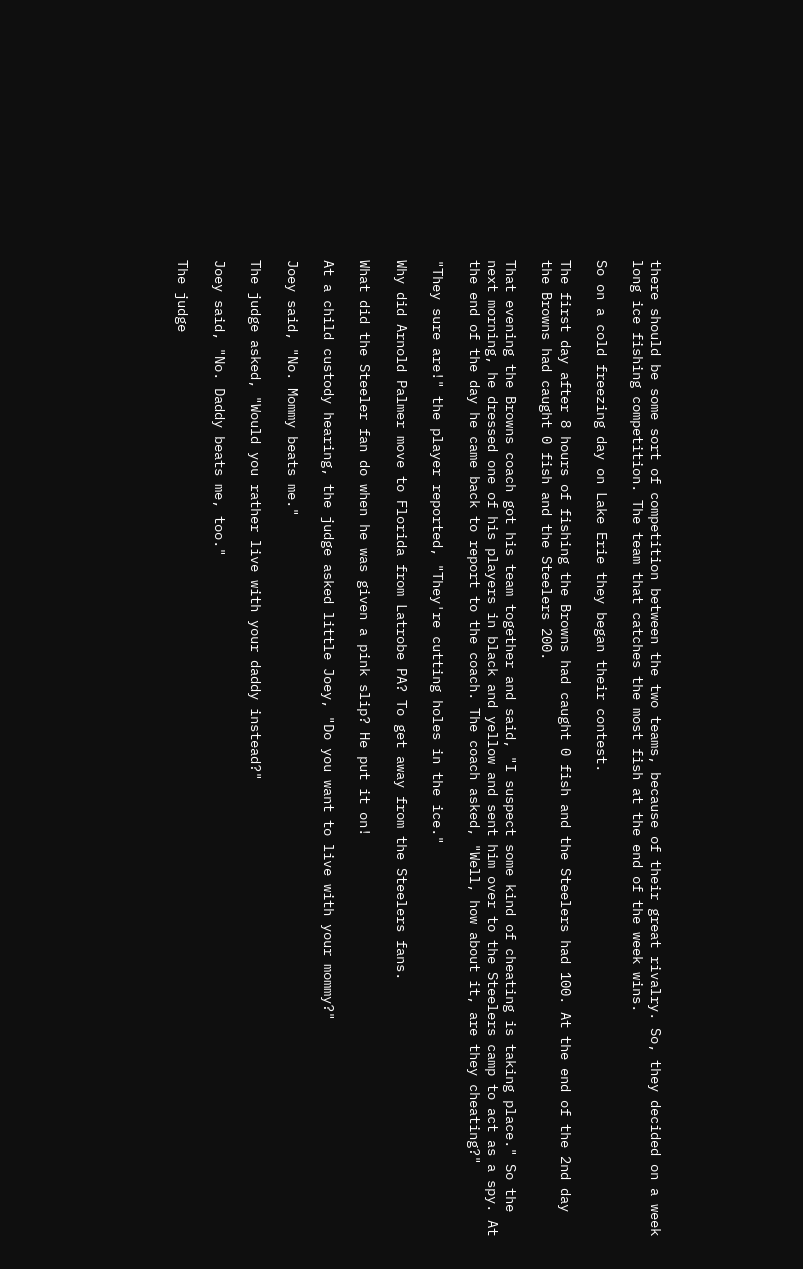there should be some sort of competition between the two teams, because of their great rivalry. So, they decided on a week long ice fishing competition. The team that catches the most fish at the end of the week wins.

So on a cold freezing day on Lake Erie they began their contest.

The first day after 8 hours of fishing the Browns had caught 0 fish and the Steelers had 100. At the end of the 2nd day the Browns had caught 0 fish and the Steelers 200.

That evening the Browns coach got his team together and said, "I suspect some kind of cheating is taking place." So the next morning, he dressed one of his players in black and yellow and sent him over to the Steelers camp to act as a spy. At the end of the day he came back to report to the coach. The coach asked, "Well, how about it, are they cheating?"

"They sure are!" the player reported, "They're cutting holes in the ice."

Why did Arnold Palmer move to Florida from Latrobe PA? To get away from the Steelers fans.

What did the Steeler fan do when he was given a pink slip? He put it on!

At a child custody hearing, the judge asked little Joey, "Do you want to live with your mommy?"

Joey said, "No. Mommy beats me."

The judge asked, "Would you rather live with your daddy instead?"

Joey said, "No. Daddy beats me, too."

The judge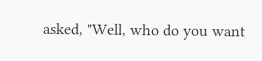asked, "Well, who do you want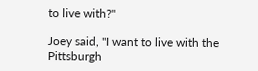to live with?"

Joey said, "I want to live with the Pittsburgh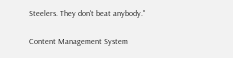Steelers. They don't beat anybody."

Content Management System